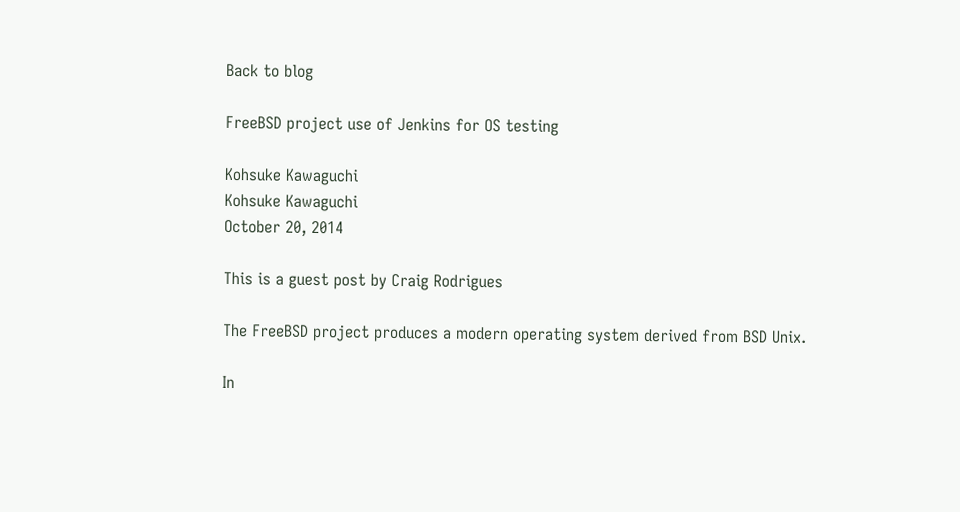Back to blog

FreeBSD project use of Jenkins for OS testing

Kohsuke Kawaguchi
Kohsuke Kawaguchi
October 20, 2014

This is a guest post by Craig Rodrigues

The FreeBSD project produces a modern operating system derived from BSD Unix.

In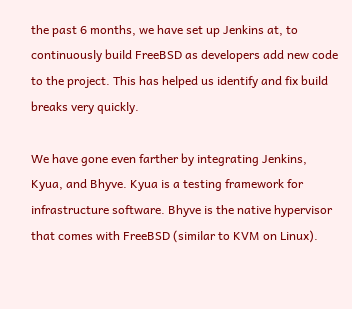the past 6 months, we have set up Jenkins at, to continuously build FreeBSD as developers add new code to the project. This has helped us identify and fix build breaks very quickly.

We have gone even farther by integrating Jenkins, Kyua, and Bhyve. Kyua is a testing framework for infrastructure software. Bhyve is the native hypervisor that comes with FreeBSD (similar to KVM on Linux).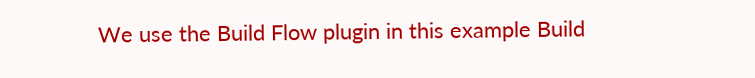We use the Build Flow plugin in this example Build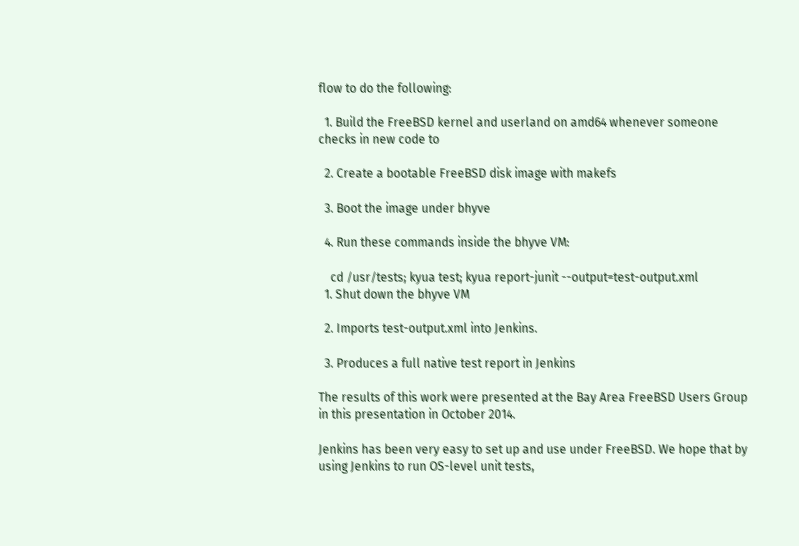flow to do the following:

  1. Build the FreeBSD kernel and userland on amd64 whenever someone checks in new code to

  2. Create a bootable FreeBSD disk image with makefs

  3. Boot the image under bhyve

  4. Run these commands inside the bhyve VM:

    cd /usr/tests; kyua test; kyua report-junit --output=test-output.xml
  1. Shut down the bhyve VM

  2. Imports test-output.xml into Jenkins.

  3. Produces a full native test report in Jenkins

The results of this work were presented at the Bay Area FreeBSD Users Group in this presentation in October 2014.

Jenkins has been very easy to set up and use under FreeBSD. We hope that by using Jenkins to run OS-level unit tests,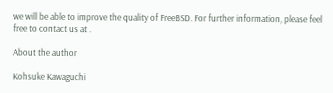we will be able to improve the quality of FreeBSD. For further information, please feel free to contact us at .

About the author

Kohsuke Kawaguchi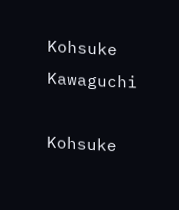Kohsuke Kawaguchi

Kohsuke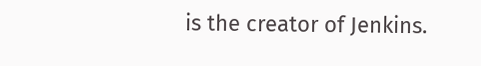is the creator of Jenkins.